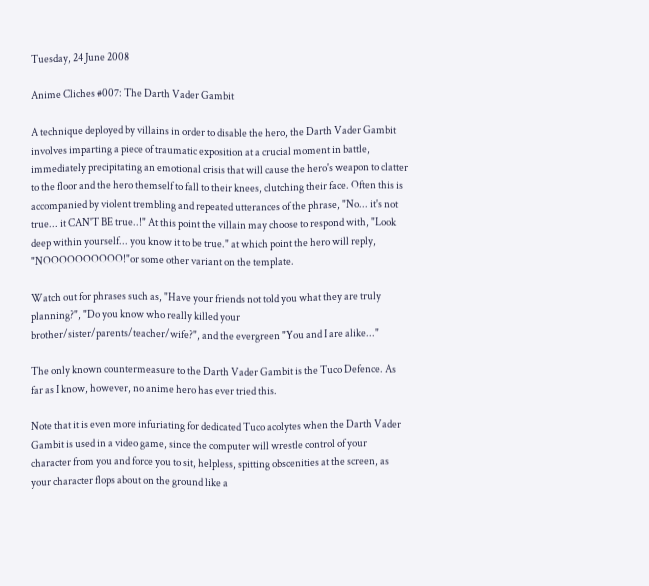Tuesday, 24 June 2008

Anime Cliches #007: The Darth Vader Gambit

A technique deployed by villains in order to disable the hero, the Darth Vader Gambit involves imparting a piece of traumatic exposition at a crucial moment in battle, immediately precipitating an emotional crisis that will cause the hero's weapon to clatter to the floor and the hero themself to fall to their knees, clutching their face. Often this is accompanied by violent trembling and repeated utterances of the phrase, "No... it's not true... it CAN'T BE true..!" At this point the villain may choose to respond with, "Look deep within yourself... you know it to be true." at which point the hero will reply, "NOOOOOOOOOO!"or some other variant on the template.

Watch out for phrases such as, "Have your friends not told you what they are truly planning?", "Do you know who really killed your brother/sister/parents/teacher/wife?", and the evergreen "You and I are alike..."

The only known countermeasure to the Darth Vader Gambit is the Tuco Defence. As far as I know, however, no anime hero has ever tried this.

Note that it is even more infuriating for dedicated Tuco acolytes when the Darth Vader Gambit is used in a video game, since the computer will wrestle control of your character from you and force you to sit, helpless, spitting obscenities at the screen, as your character flops about on the ground like a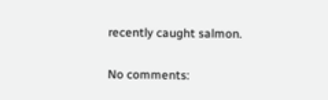recently caught salmon.

No comments: